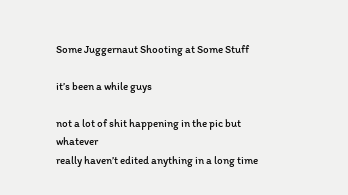Some Juggernaut Shooting at Some Stuff

it’s been a while guys

not a lot of shit happening in the pic but whatever
really haven’t edited anything in a long time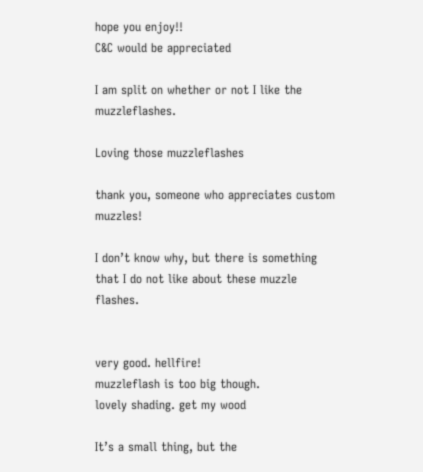hope you enjoy!!
C&C would be appreciated

I am split on whether or not I like the muzzleflashes.

Loving those muzzleflashes

thank you, someone who appreciates custom muzzles!

I don’t know why, but there is something that I do not like about these muzzle flashes.


very good. hellfire!
muzzleflash is too big though.
lovely shading. get my wood

It’s a small thing, but the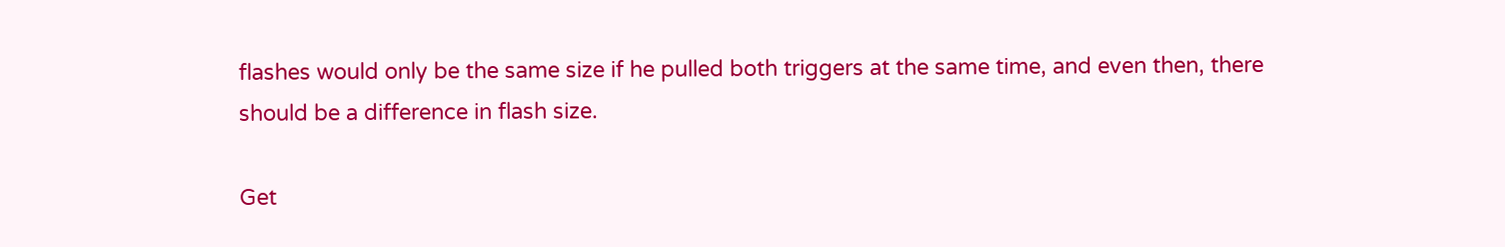flashes would only be the same size if he pulled both triggers at the same time, and even then, there should be a difference in flash size.

Get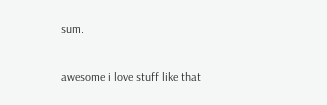sum.

awesome i love stuff like that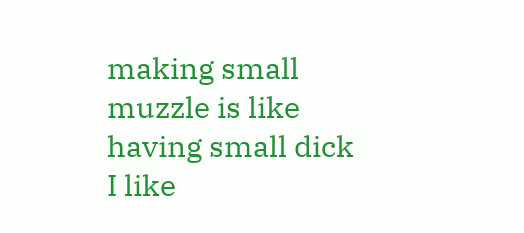making small muzzle is like having small dick
I like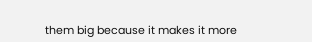them big because it makes it more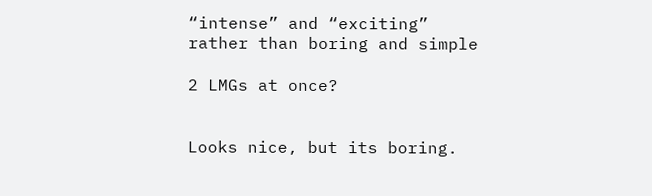“intense” and “exciting”
rather than boring and simple

2 LMGs at once?


Looks nice, but its boring.